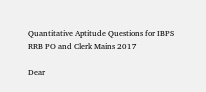Quantitative Aptitude Questions for IBPS RRB PO and Clerk Mains 2017

Dear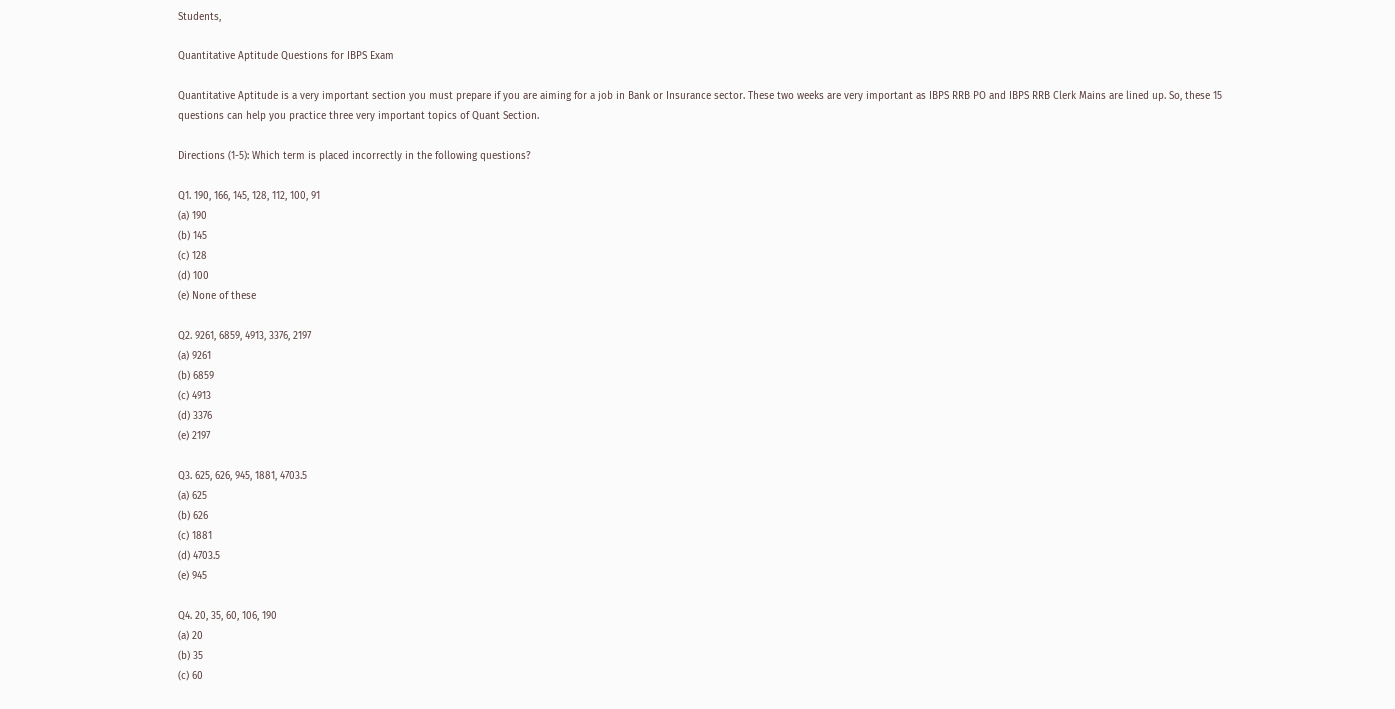Students,

Quantitative Aptitude Questions for IBPS Exam

Quantitative Aptitude is a very important section you must prepare if you are aiming for a job in Bank or Insurance sector. These two weeks are very important as IBPS RRB PO and IBPS RRB Clerk Mains are lined up. So, these 15 questions can help you practice three very important topics of Quant Section.

Directions (1-5): Which term is placed incorrectly in the following questions?

Q1. 190, 166, 145, 128, 112, 100, 91
(a) 190
(b) 145
(c) 128
(d) 100
(e) None of these

Q2. 9261, 6859, 4913, 3376, 2197
(a) 9261
(b) 6859
(c) 4913
(d) 3376
(e) 2197

Q3. 625, 626, 945, 1881, 4703.5
(a) 625
(b) 626
(c) 1881
(d) 4703.5
(e) 945

Q4. 20, 35, 60, 106, 190
(a) 20
(b) 35
(c) 60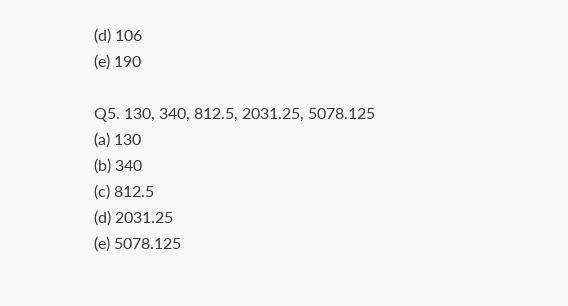(d) 106
(e) 190

Q5. 130, 340, 812.5, 2031.25, 5078.125
(a) 130
(b) 340
(c) 812.5
(d) 2031.25
(e) 5078.125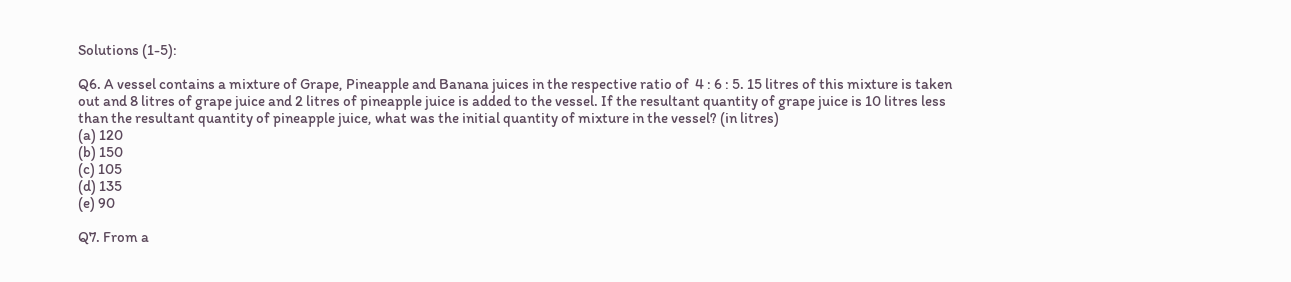Solutions (1-5):

Q6. A vessel contains a mixture of Grape, Pineapple and Banana juices in the respective ratio of  4 : 6 : 5. 15 litres of this mixture is taken out and 8 litres of grape juice and 2 litres of pineapple juice is added to the vessel. If the resultant quantity of grape juice is 10 litres less than the resultant quantity of pineapple juice, what was the initial quantity of mixture in the vessel? (in litres)
(a) 120
(b) 150
(c) 105
(d) 135
(e) 90

Q7. From a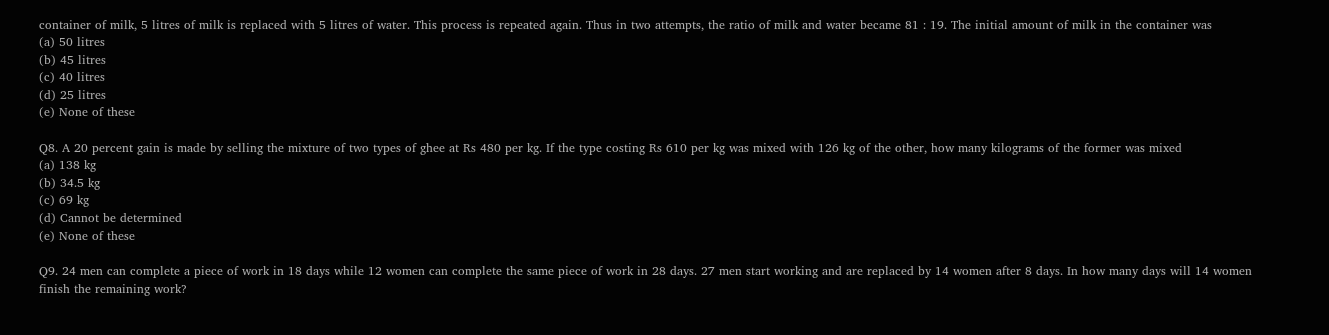container of milk, 5 litres of milk is replaced with 5 litres of water. This process is repeated again. Thus in two attempts, the ratio of milk and water became 81 : 19. The initial amount of milk in the container was
(a) 50 litres
(b) 45 litres
(c) 40 litres
(d) 25 litres
(e) None of these

Q8. A 20 percent gain is made by selling the mixture of two types of ghee at Rs 480 per kg. If the type costing Rs 610 per kg was mixed with 126 kg of the other, how many kilograms of the former was mixed
(a) 138 kg
(b) 34.5 kg
(c) 69 kg
(d) Cannot be determined
(e) None of these

Q9. 24 men can complete a piece of work in 18 days while 12 women can complete the same piece of work in 28 days. 27 men start working and are replaced by 14 women after 8 days. In how many days will 14 women finish the remaining work?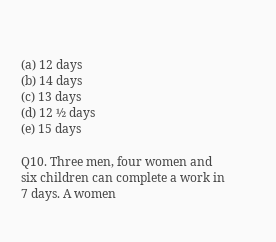(a) 12 days
(b) 14 days
(c) 13 days
(d) 12 ½ days
(e) 15 days

Q10. Three men, four women and six children can complete a work in 7 days. A women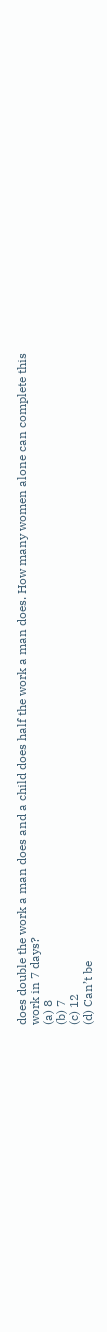does double the work a man does and a child does half the work a man does. How many women alone can complete this work in 7 days?
(a) 8
(b) 7
(c) 12
(d) Can’t be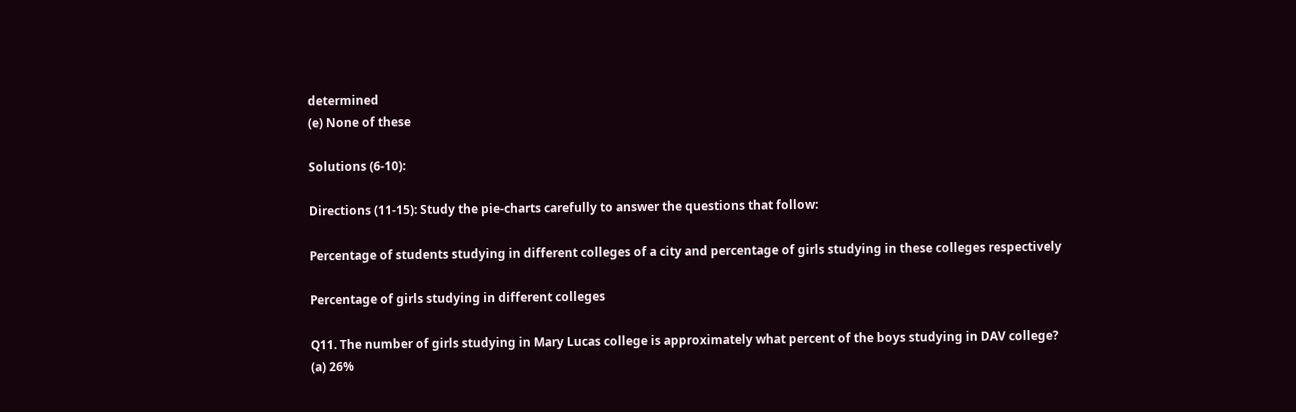determined
(e) None of these

Solutions (6-10):

Directions (11-15): Study the pie-charts carefully to answer the questions that follow:

Percentage of students studying in different colleges of a city and percentage of girls studying in these colleges respectively

Percentage of girls studying in different colleges

Q11. The number of girls studying in Mary Lucas college is approximately what percent of the boys studying in DAV college?
(a) 26%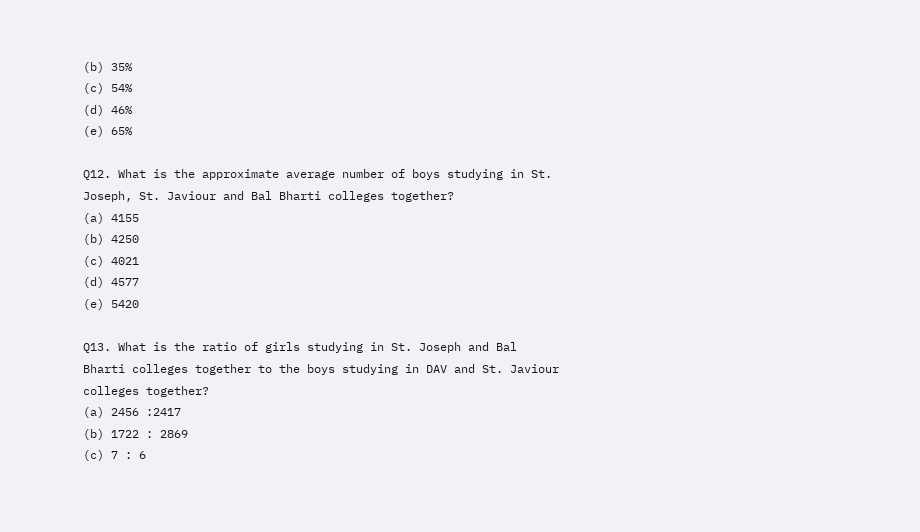(b) 35%
(c) 54%
(d) 46%
(e) 65%

Q12. What is the approximate average number of boys studying in St. Joseph, St. Javiour and Bal Bharti colleges together?
(a) 4155
(b) 4250
(c) 4021
(d) 4577
(e) 5420

Q13. What is the ratio of girls studying in St. Joseph and Bal Bharti colleges together to the boys studying in DAV and St. Javiour colleges together?
(a) 2456 :2417
(b) 1722 : 2869
(c) 7 : 6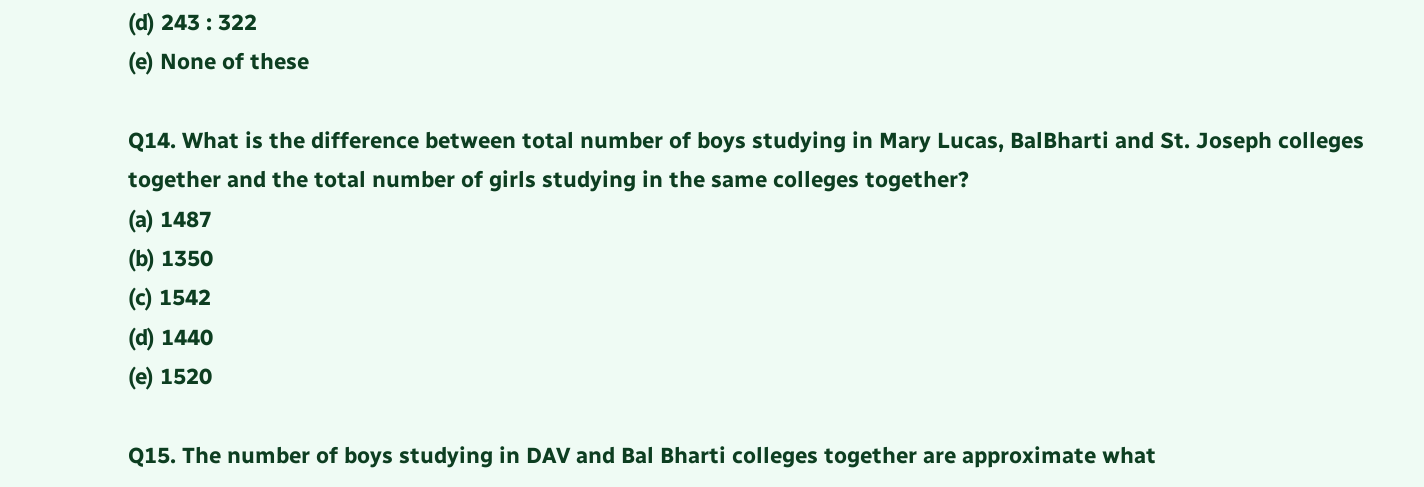(d) 243 : 322
(e) None of these

Q14. What is the difference between total number of boys studying in Mary Lucas, BalBharti and St. Joseph colleges together and the total number of girls studying in the same colleges together?
(a) 1487
(b) 1350
(c) 1542
(d) 1440
(e) 1520

Q15. The number of boys studying in DAV and Bal Bharti colleges together are approximate what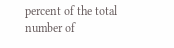percent of the total number of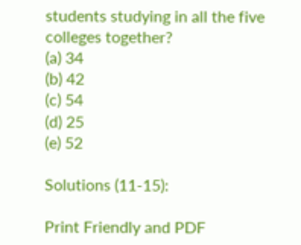students studying in all the five colleges together?
(a) 34
(b) 42
(c) 54
(d) 25
(e) 52

Solutions (11-15):

Print Friendly and PDF